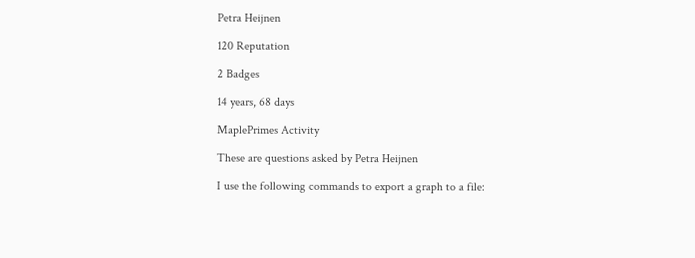Petra Heijnen

120 Reputation

2 Badges

14 years, 68 days

MaplePrimes Activity

These are questions asked by Petra Heijnen

I use the following commands to export a graph to a file: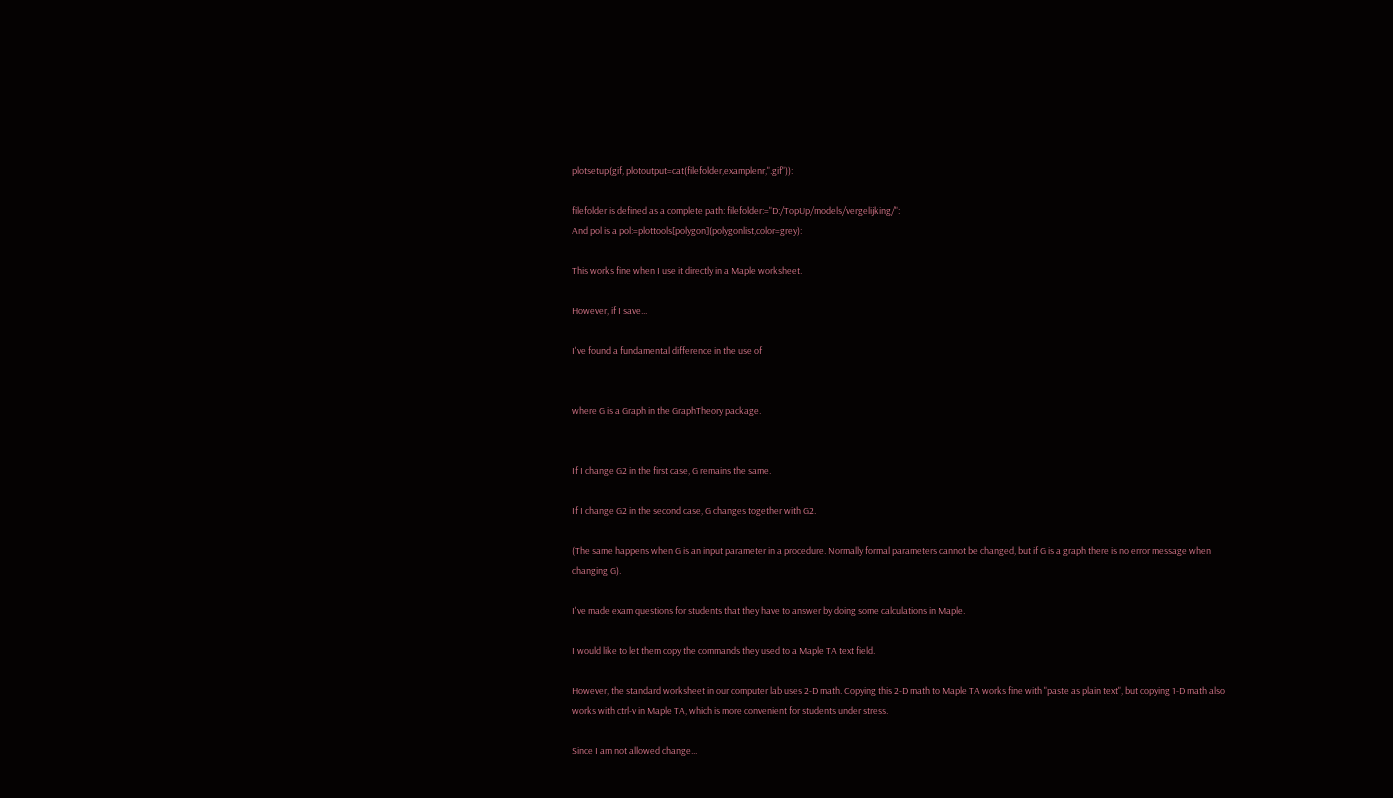plotsetup(gif, plotoutput=cat(filefolder,examplenr,".gif")):

filefolder is defined as a complete path: filefolder:="D:/TopUp/models/vergelijking/":
And pol is a pol:=plottools[polygon](polygonlist,color=grey):

This works fine when I use it directly in a Maple worksheet.

However, if I save...

I've found a fundamental difference in the use of


where G is a Graph in the GraphTheory package.


If I change G2 in the first case, G remains the same.

If I change G2 in the second case, G changes together with G2.

(The same happens when G is an input parameter in a procedure. Normally formal parameters cannot be changed, but if G is a graph there is no error message when changing G).

I've made exam questions for students that they have to answer by doing some calculations in Maple.

I would like to let them copy the commands they used to a Maple TA text field.

However, the standard worksheet in our computer lab uses 2-D math. Copying this 2-D math to Maple TA works fine with "paste as plain text", but copying 1-D math also works with ctrl-v in Maple TA, which is more convenient for students under stress.

Since I am not allowed change...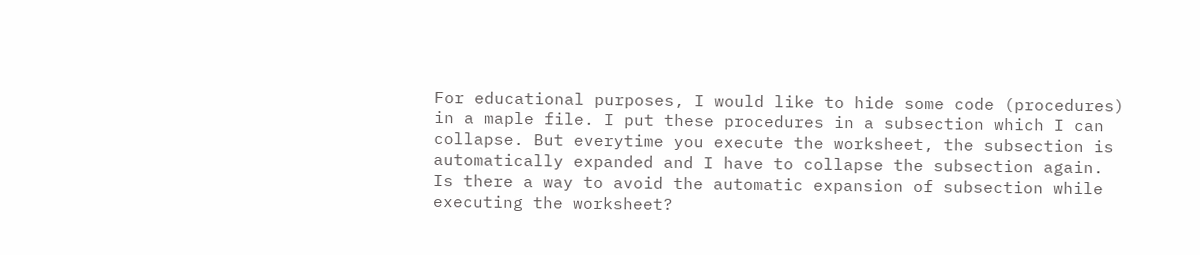For educational purposes, I would like to hide some code (procedures) in a maple file. I put these procedures in a subsection which I can collapse. But everytime you execute the worksheet, the subsection is automatically expanded and I have to collapse the subsection again.
Is there a way to avoid the automatic expansion of subsection while executing the worksheet?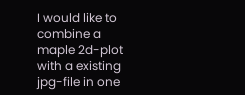I would like to combine a maple 2d-plot with a existing jpg-file in one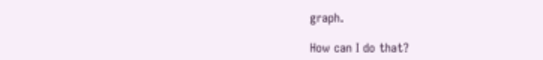graph.

How can I do that?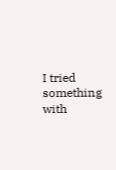I tried something with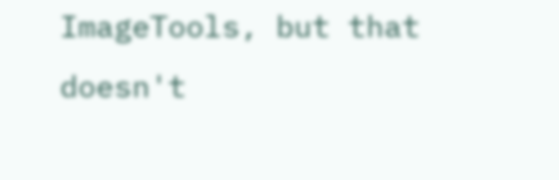ImageTools, but that doesn't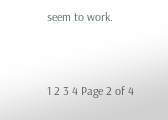seem to work.


1 2 3 4 Page 2 of 4